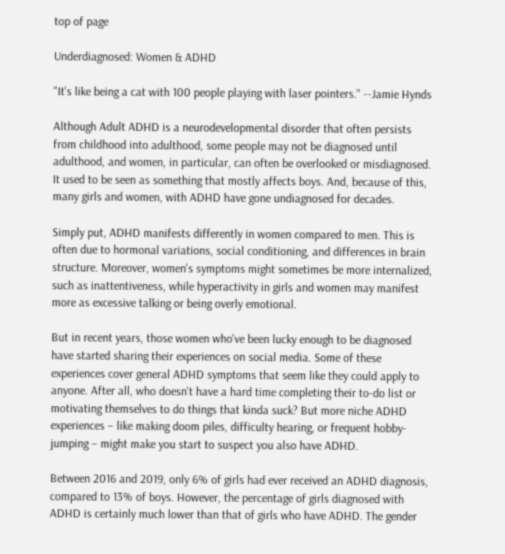top of page

Underdiagnosed: Women & ADHD

"It's like being a cat with 100 people playing with laser pointers." --Jamie Hynds

Although Adult ADHD is a neurodevelopmental disorder that often persists from childhood into adulthood, some people may not be diagnosed until adulthood, and women, in particular, can often be overlooked or misdiagnosed. It used to be seen as something that mostly affects boys. And, because of this, many girls and women, with ADHD have gone undiagnosed for decades.

Simply put, ADHD manifests differently in women compared to men. This is often due to hormonal variations, social conditioning, and differences in brain structure. Moreover, women's symptoms might sometimes be more internalized, such as inattentiveness, while hyperactivity in girls and women may manifest more as excessive talking or being overly emotional.

But in recent years, those women who've been lucky enough to be diagnosed have started sharing their experiences on social media. Some of these experiences cover general ADHD symptoms that seem like they could apply to anyone. After all, who doesn't have a hard time completing their to-do list or motivating themselves to do things that kinda suck? But more niche ADHD experiences – like making doom piles, difficulty hearing, or frequent hobby-jumping – might make you start to suspect you also have ADHD.

Between 2016 and 2019, only 6% of girls had ever received an ADHD diagnosis, compared to 13% of boys. However, the percentage of girls diagnosed with ADHD is certainly much lower than that of girls who have ADHD. The gender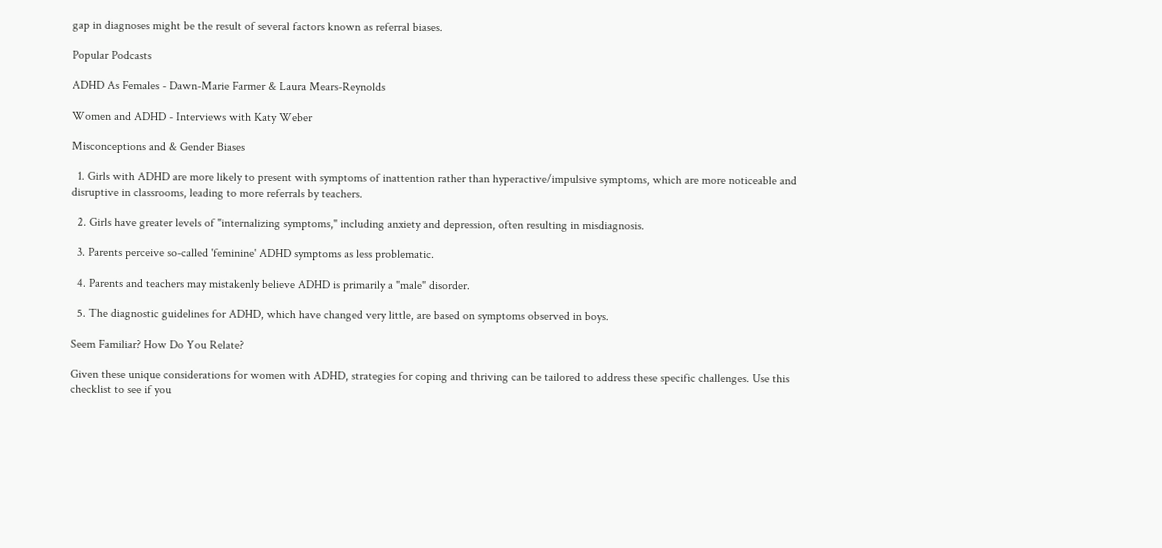gap in diagnoses might be the result of several factors known as referral biases.

Popular Podcasts

ADHD As Females - Dawn-Marie Farmer & Laura Mears-Reynolds

Women and ADHD - Interviews with Katy Weber

Misconceptions and & Gender Biases

  1. Girls with ADHD are more likely to present with symptoms of inattention rather than hyperactive/impulsive symptoms, which are more noticeable and disruptive in classrooms, leading to more referrals by teachers.

  2. Girls have greater levels of "internalizing symptoms," including anxiety and depression, often resulting in misdiagnosis.

  3. Parents perceive so-called 'feminine' ADHD symptoms as less problematic.

  4. Parents and teachers may mistakenly believe ADHD is primarily a "male" disorder.

  5. The diagnostic guidelines for ADHD, which have changed very little, are based on symptoms observed in boys.

Seem Familiar? How Do You Relate?

Given these unique considerations for women with ADHD, strategies for coping and thriving can be tailored to address these specific challenges. Use this checklist to see if you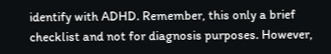identify with ADHD. Remember, this only a brief checklist and not for diagnosis purposes. However,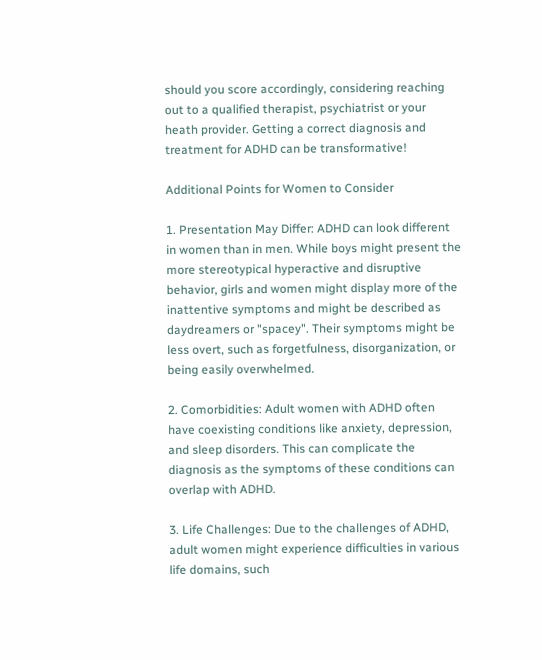should you score accordingly, considering reaching out to a qualified therapist, psychiatrist or your heath provider. Getting a correct diagnosis and treatment for ADHD can be transformative!

Additional Points for Women to Consider

1. Presentation May Differ: ADHD can look different in women than in men. While boys might present the more stereotypical hyperactive and disruptive behavior, girls and women might display more of the inattentive symptoms and might be described as daydreamers or "spacey". Their symptoms might be less overt, such as forgetfulness, disorganization, or being easily overwhelmed.

2. Comorbidities: Adult women with ADHD often have coexisting conditions like anxiety, depression, and sleep disorders. This can complicate the diagnosis as the symptoms of these conditions can overlap with ADHD.

3. Life Challenges: Due to the challenges of ADHD, adult women might experience difficulties in various life domains, such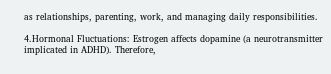as relationships, parenting, work, and managing daily responsibilities.

4.Hormonal Fluctuations: Estrogen affects dopamine (a neurotransmitter implicated in ADHD). Therefore,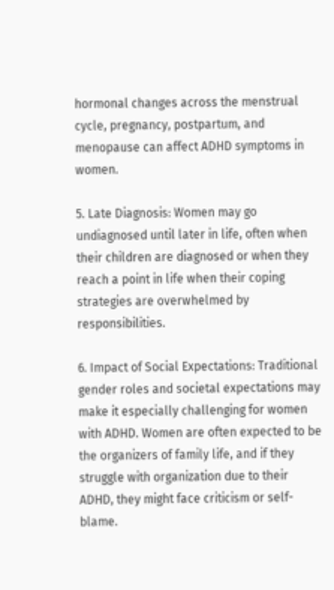hormonal changes across the menstrual cycle, pregnancy, postpartum, and menopause can affect ADHD symptoms in women.

5. Late Diagnosis: Women may go undiagnosed until later in life, often when their children are diagnosed or when they reach a point in life when their coping strategies are overwhelmed by responsibilities.

6. Impact of Social Expectations: Traditional gender roles and societal expectations may make it especially challenging for women with ADHD. Women are often expected to be the organizers of family life, and if they struggle with organization due to their ADHD, they might face criticism or self-blame.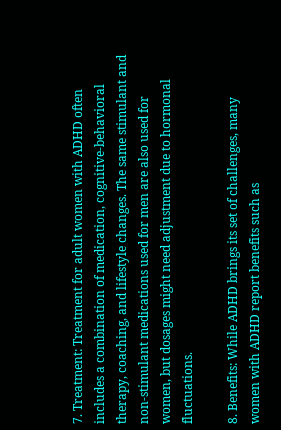7. Treatment: Treatment for adult women with ADHD often includes a combination of medication, cognitive-behavioral therapy, coaching, and lifestyle changes. The same stimulant and non-stimulant medications used for men are also used for women, but dosages might need adjustment due to hormonal fluctuations.

8. Benefits: While ADHD brings its set of challenges, many women with ADHD report benefits such as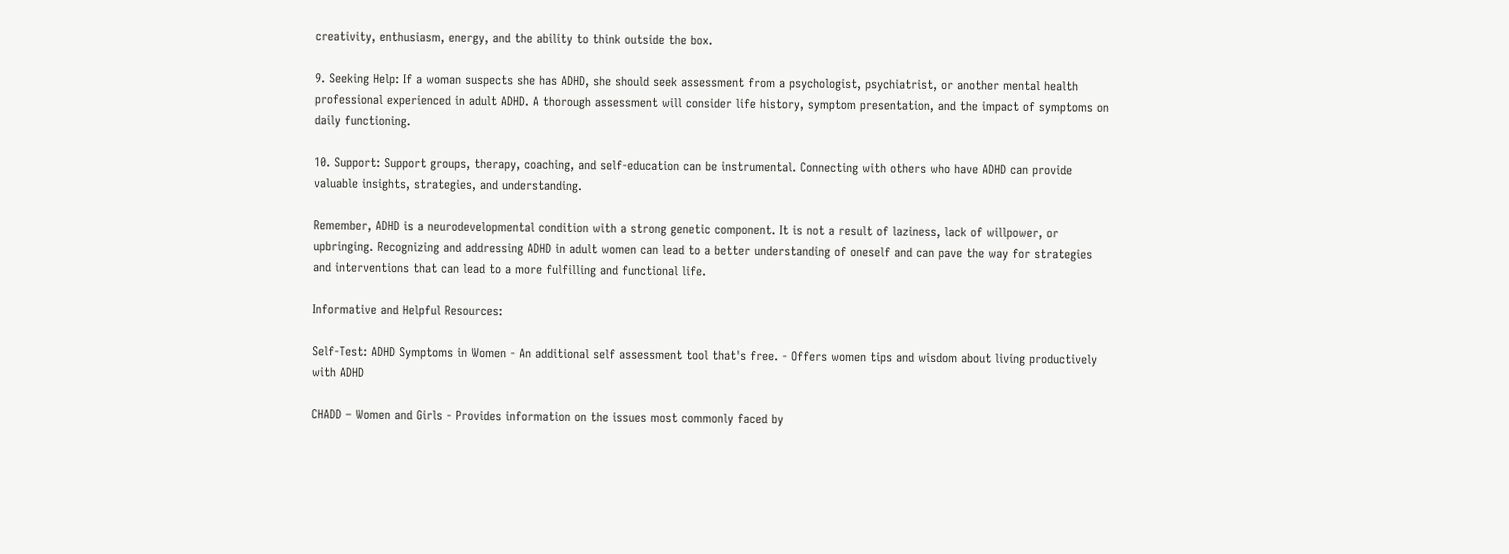creativity, enthusiasm, energy, and the ability to think outside the box.

9. Seeking Help: If a woman suspects she has ADHD, she should seek assessment from a psychologist, psychiatrist, or another mental health professional experienced in adult ADHD. A thorough assessment will consider life history, symptom presentation, and the impact of symptoms on daily functioning.

10. Support: Support groups, therapy, coaching, and self-education can be instrumental. Connecting with others who have ADHD can provide valuable insights, strategies, and understanding.

Remember, ADHD is a neurodevelopmental condition with a strong genetic component. It is not a result of laziness, lack of willpower, or upbringing. Recognizing and addressing ADHD in adult women can lead to a better understanding of oneself and can pave the way for strategies and interventions that can lead to a more fulfilling and functional life.

Informative and Helpful Resources:

Self-Test: ADHD Symptoms in Women - An additional self assessment tool that's free. - Offers women tips and wisdom about living productively with ADHD

CHADD – Women and Girls - Provides information on the issues most commonly faced by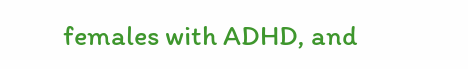females with ADHD, and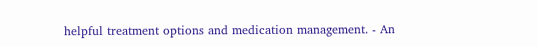helpful treatment options and medication management. - An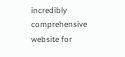incredibly comprehensive website for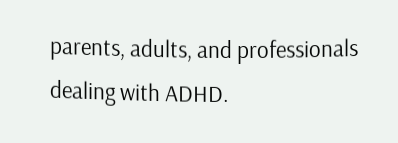parents, adults, and professionals dealing with ADHD.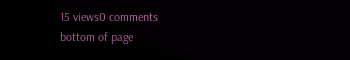15 views0 comments
bottom of page